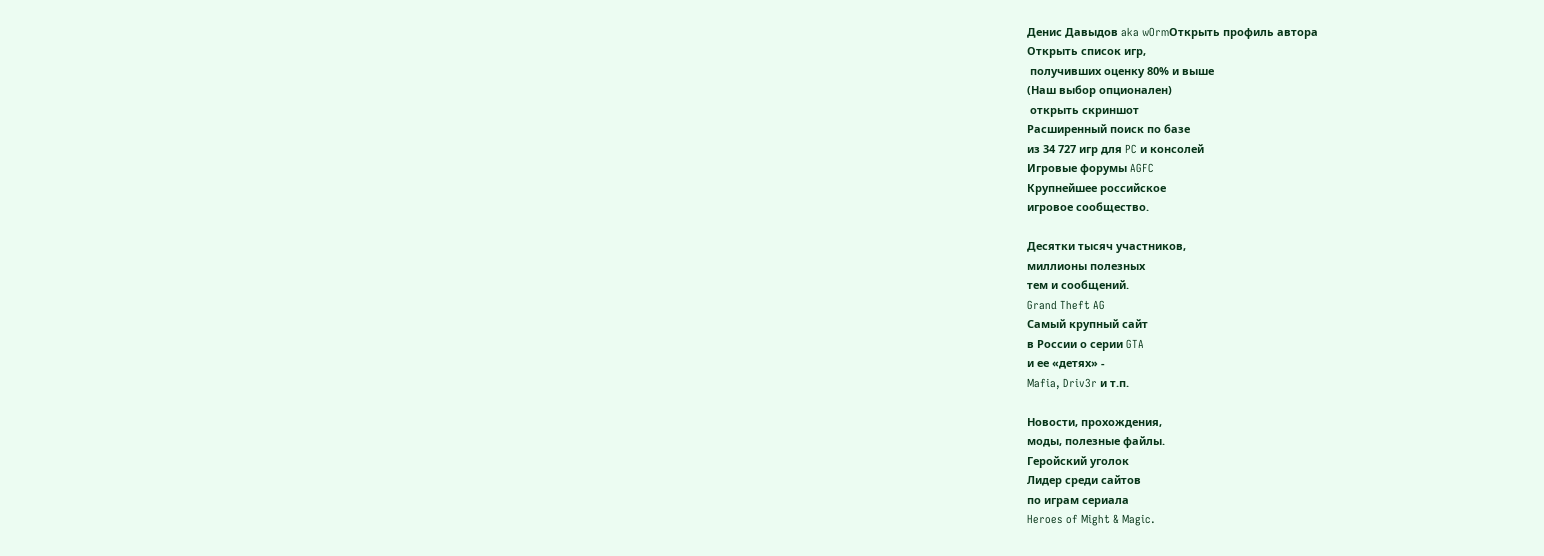Денис Давыдов aka wOrmОткрыть профиль автора
Открыть список игр,
 получивших оценку 80% и выше
(Наш выбор опционален)
 открыть скриншот
Расширенный поиск по базе
из 34 727 игр для PC и консолей
Игровые форумы AGFC
Крупнейшее российское
игровое сообщество.

Десятки тысяч участников,
миллионы полезных
тем и сообщений.
Grand Theft AG
Самый крупный сайт
в России о серии GTA
и ее «детях» -
Mafia, Driv3r и т.п.

Новости, прохождения,
моды, полезные файлы.
Геройский уголок
Лидер среди сайтов
по играм сериала
Heroes of Might & Magic.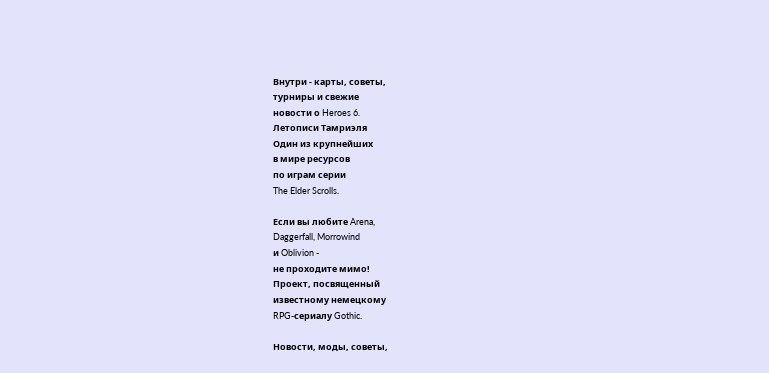Внутри - карты, советы,
турниры и свежие
новости о Heroes 6.
Летописи Тамриэля
Один из крупнейших
в мире ресурсов
по играм серии
The Elder Scrolls.

Если вы любите Arena,
Daggerfall, Morrowind
и Oblivion -
не проходите мимо!
Проект, посвященный
известному немецкому
RPG-сериалу Gothic.

Новости, моды, советы,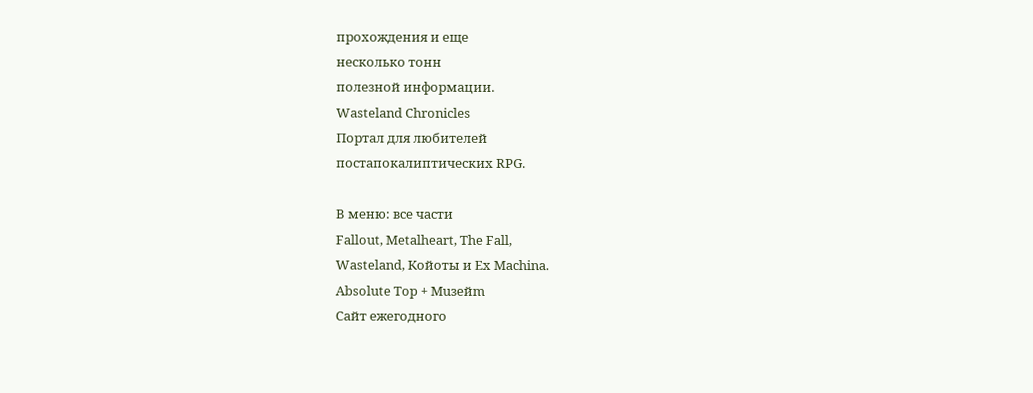прохождения и еще
несколько тонн
полезной информации.
Wasteland Chronicles
Портал для любителей
постапокалиптических RPG.

В меню: все части
Fallout, Metalheart, The Fall,
Wasteland, Койоты и Ex Machina.
Absolute Top + Мuзейm
Сайт ежегодного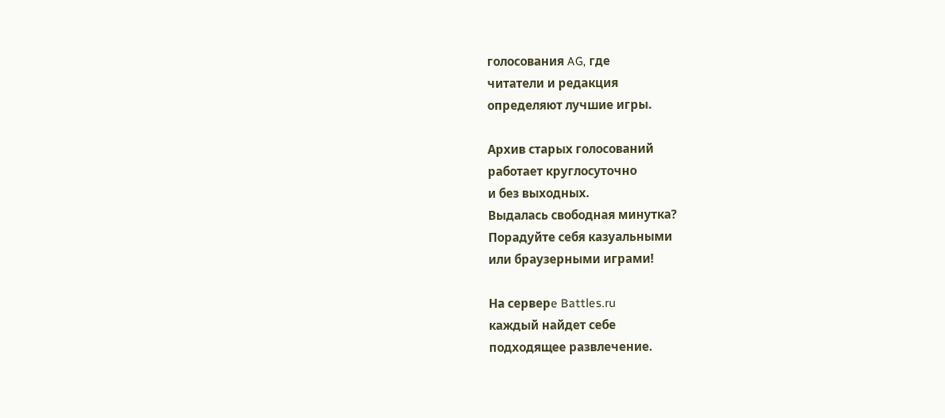голосования AG, где
читатели и редакция
определяют лучшие игры.

Архив старых голосований
работает круглосуточно
и без выходных.
Выдалась свободная минутка?
Порадуйте себя казуальными
или браузерными играми!

На серверe Battles.ru
каждый найдет себе
подходящее развлечение.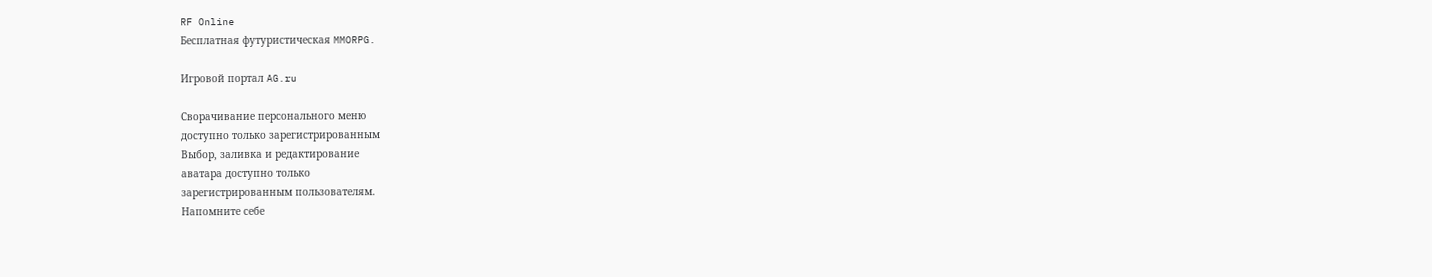RF Online
Бесплатная футуристическая MMORPG.

Игровой портал AG.ru

Сворачивание персонального меню
доступно только зарегистрированным
Выбор, заливка и редактирование
аватара доступно только
зарегистрированным пользователям.
Напомните себе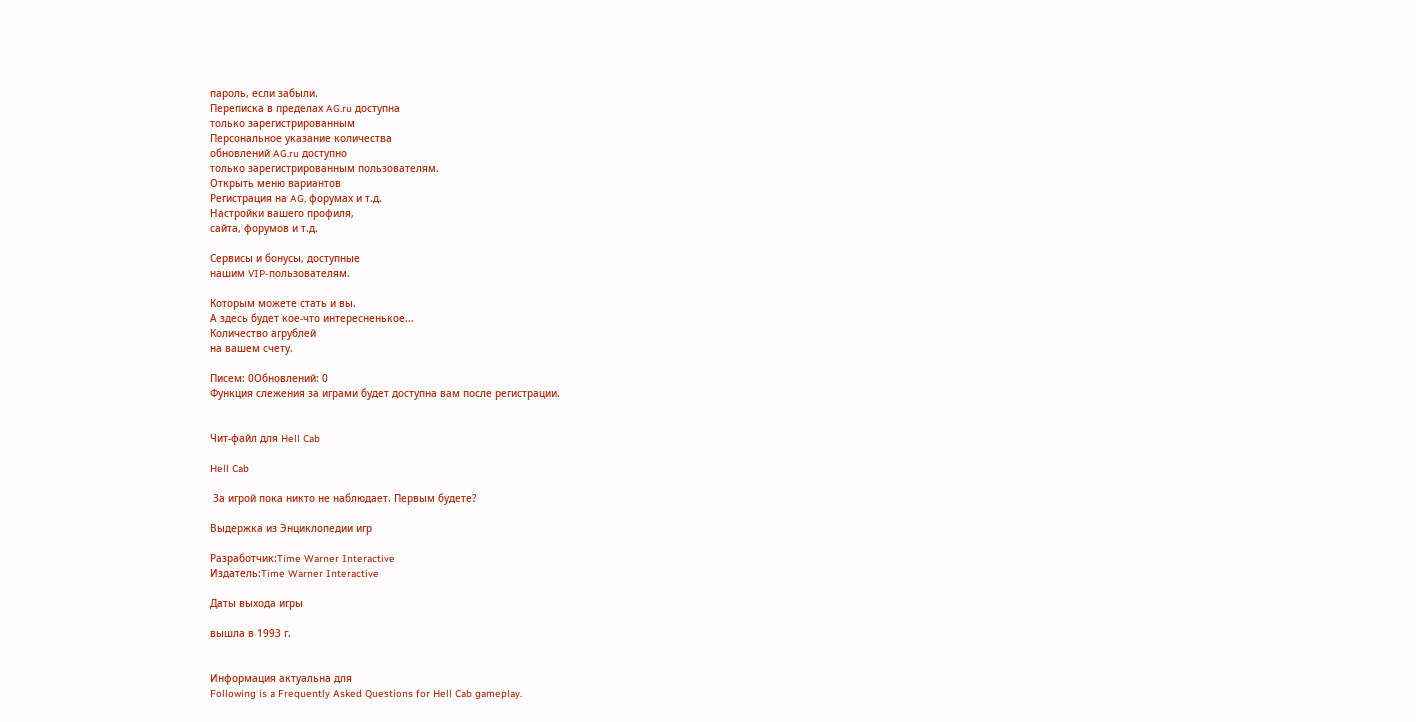пароль, если забыли.
Переписка в пределах AG.ru доступна
только зарегистрированным
Персональное указание количества
обновлений AG.ru доступно
только зарегистрированным пользователям.
Открыть меню вариантов
Регистрация на AG, форумах и т.д.
Настройки вашего профиля,
сайта, форумов и т.д.

Сервисы и бонусы, доступные
нашим VIP-пользователям.

Которым можете стать и вы.
А здесь будет кое-что интересненькое...
Количество агрублей
на вашем счету.

Писем: 0Обновлений: 0
Функция слежения за играми будет доступна вам после регистрации.


Чит-файл для Hell Cab

Hell Cab

 За игрой пока никто не наблюдает. Первым будете?

Выдержка из Энциклопедии игр

Разработчик:Time Warner Interactive
Издатель:Time Warner Interactive

Даты выхода игры

вышла в 1993 г.


Информация актуальна для
Following is a Frequently Asked Questions for Hell Cab gameplay.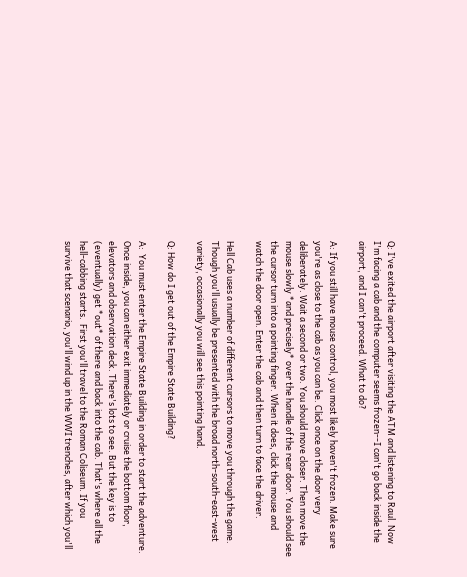Q: I've exited the airport after visiting the ATM and listening to Raul. Now
I'm facing a cab and the computer seems frozen--I can't go back inside the
airport, and I can't proceed. What to do?

A: If you still have mouse control, you most likely haven't frozen. Make sure
you're as close to the cab as you can be. Click once on the door very
deliberately. Wait a second or two. You should move closer. Then move the
mouse slowly *and precisely* over the handle of the rear door. You should see
the cursor turn into a pointing finger. When it does, click the mouse and
watch the door open. Enter the cab and then turn to face the driver.

Hell Cab uses a number of different cursors to move you through the game.
Though you'll usually be presented with the broad north-south-east-west
variety, occasionally you will see this pointing hand.

Q: How do I get out of the Empire State Building?

A:  You must enter the Empire State Building in order to start the adventure.
Once inside, you can either exit immediately or cruise the bottom floor,
elevators and observation deck. There's lots to see. But the key is to
(eventually) get *out* of there and back into the cab. That's where all the
hell-cabbing starts.  First you'll travel to the Roman Coliseum. If you
survive that scenario, you'll wind up in the WWI trenches, after which you'll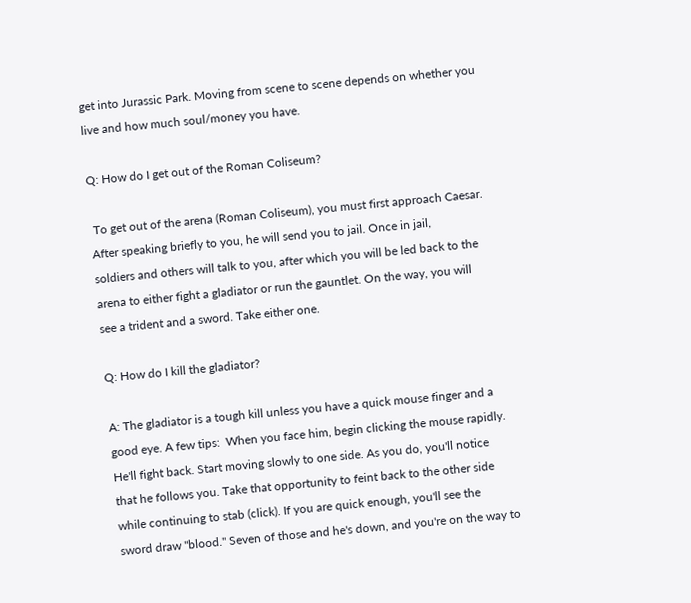get into Jurassic Park. Moving from scene to scene depends on whether you
live and how much soul/money you have.

Q: How do I get out of the Roman Coliseum?

 To get out of the arena (Roman Coliseum), you must first approach Caesar.
After speaking briefly to you, he will send you to jail. Once in jail,
soldiers and others will talk to you, after which you will be led back to the
arena to either fight a gladiator or run the gauntlet. On the way, you will
see a trident and a sword. Take either one.

Q: How do I kill the gladiator?

A: The gladiator is a tough kill unless you have a quick mouse finger and a
good eye. A few tips:  When you face him, begin clicking the mouse rapidly.
He'll fight back. Start moving slowly to one side. As you do, you'll notice
that he follows you. Take that opportunity to feint back to the other side
while continuing to stab (click). If you are quick enough, you'll see the
sword draw "blood." Seven of those and he's down, and you're on the way to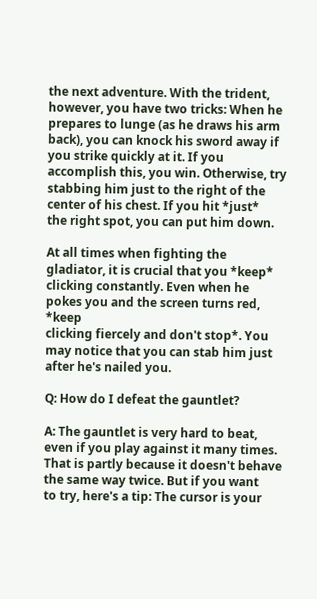the next adventure. With the trident, however, you have two tricks: When he
prepares to lunge (as he draws his arm back), you can knock his sword away if
you strike quickly at it. If you accomplish this, you win. Otherwise, try
stabbing him just to the right of the center of his chest. If you hit *just*
the right spot, you can put him down.

At all times when fighting the gladiator, it is crucial that you *keep*
clicking constantly. Even when he pokes you and the screen turns red, *keep
clicking fiercely and don't stop*. You may notice that you can stab him just
after he's nailed you.

Q: How do I defeat the gauntlet?

A: The gauntlet is very hard to beat, even if you play against it many times.
That is partly because it doesn't behave the same way twice. But if you want
to try, here's a tip: The cursor is your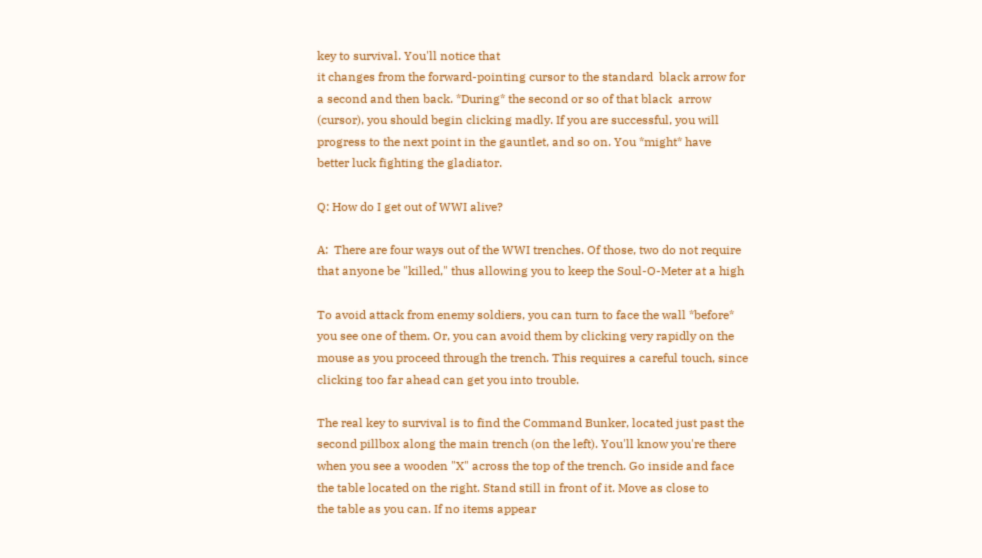key to survival. You'll notice that
it changes from the forward-pointing cursor to the standard  black arrow for
a second and then back. *During* the second or so of that black  arrow
(cursor), you should begin clicking madly. If you are successful, you will
progress to the next point in the gauntlet, and so on. You *might* have
better luck fighting the gladiator.

Q: How do I get out of WWI alive?

A:  There are four ways out of the WWI trenches. Of those, two do not require
that anyone be "killed," thus allowing you to keep the Soul-O-Meter at a high

To avoid attack from enemy soldiers, you can turn to face the wall *before*
you see one of them. Or, you can avoid them by clicking very rapidly on the
mouse as you proceed through the trench. This requires a careful touch, since
clicking too far ahead can get you into trouble.

The real key to survival is to find the Command Bunker, located just past the
second pillbox along the main trench (on the left). You'll know you're there
when you see a wooden "X" across the top of the trench. Go inside and face
the table located on the right. Stand still in front of it. Move as close to
the table as you can. If no items appear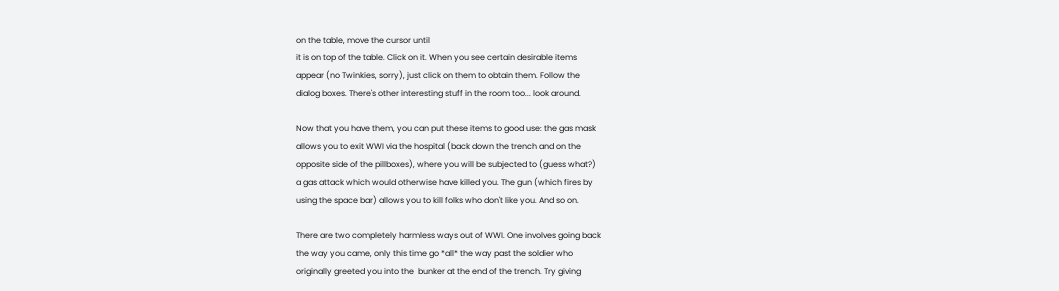on the table, move the cursor until
it is on top of the table. Click on it. When you see certain desirable items
appear (no Twinkies, sorry), just click on them to obtain them. Follow the
dialog boxes. There's other interesting stuff in the room too... look around.

Now that you have them, you can put these items to good use: the gas mask
allows you to exit WWI via the hospital (back down the trench and on the
opposite side of the pillboxes), where you will be subjected to (guess what?)
a gas attack which would otherwise have killed you. The gun (which fires by
using the space bar) allows you to kill folks who don't like you. And so on.

There are two completely harmless ways out of WWI. One involves going back
the way you came, only this time go *all* the way past the soldier who
originally greeted you into the  bunker at the end of the trench. Try giving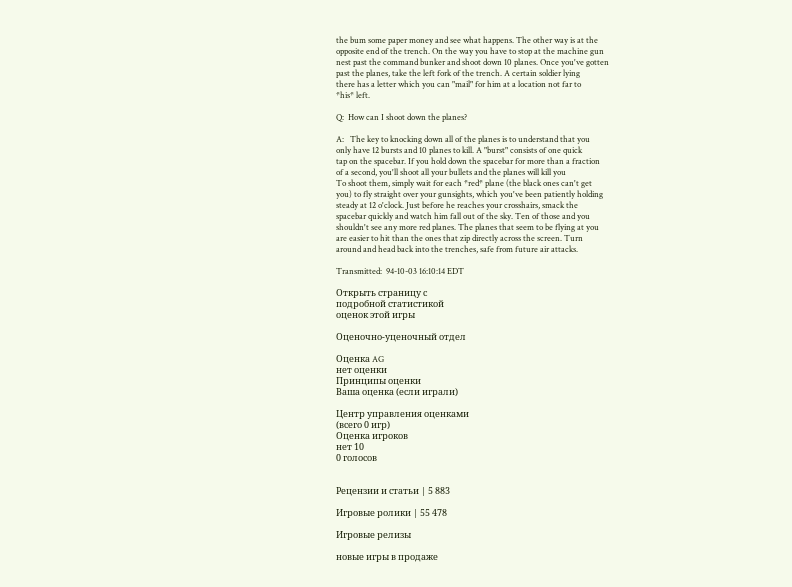the bum some paper money and see what happens. The other way is at the
opposite end of the trench. On the way you have to stop at the machine gun
nest past the command bunker and shoot down 10 planes. Once you've gotten
past the planes, take the left fork of the trench. A certain soldier lying
there has a letter which you can "mail" for him at a location not far to
*his* left.

Q:  How can I shoot down the planes?

A:   The key to knocking down all of the planes is to understand that you
only have 12 bursts and 10 planes to kill. A "burst" consists of one quick
tap on the spacebar. If you hold down the spacebar for more than a fraction
of a second, you'll shoot all your bullets and the planes will kill you
To shoot them, simply wait for each *red* plane (the black ones can't get
you) to fly straight over your gunsights, which you've been patiently holding
steady at 12 o'clock. Just before he reaches your crosshairs, smack the
spacebar quickly and watch him fall out of the sky. Ten of those and you
shouldn't see any more red planes. The planes that seem to be flying at you
are easier to hit than the ones that zip directly across the screen. Turn
around and head back into the trenches, safe from future air attacks.

Transmitted:  94-10-03 16:10:14 EDT

Открыть страницу с
подробной статистикой
оценок этой игры

Оценочно-уценочный отдел

Оценка AG
нет оценки
Принципы оценки
Ваша оценка (если играли)

Центр управления оценками
(всего 0 игр)
Оценка игроков
нет 10
0 голосов


Рецензии и статьи | 5 883

Игровые ролики | 55 478

Игровые релизы

новые игры в продаже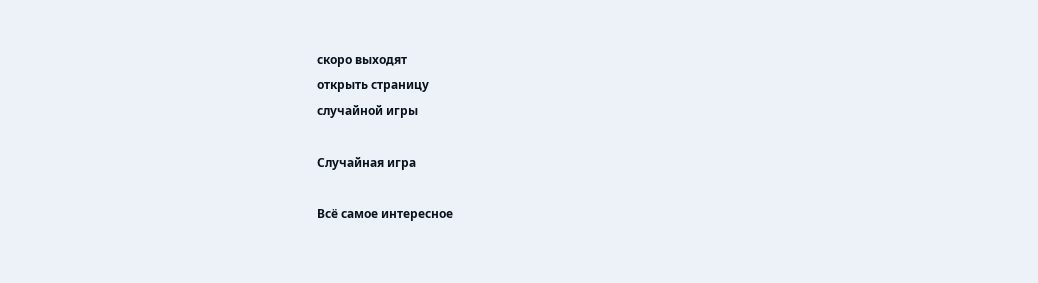скоро выходят
открыть страницу
случайной игры

Случайная игра

Всё самое интересное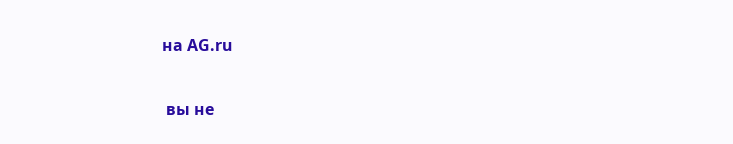на AG.ru

 вы не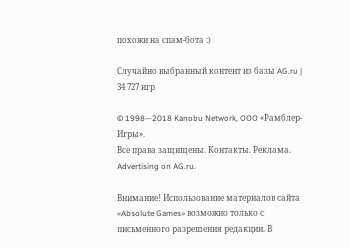похожи на спам-бота :)

Случайно выбранный контент из базы AG.ru | 34 727 игр

© 1998—2018 Kanobu Network, OOO «Рамблер-Игры».
Все права защищены. Контакты. Реклама. Advertising on AG.ru.

Внимание! Использование материалов сайта «Absolute Games» возможно только с письменного разрешения редакции. В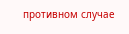противном случае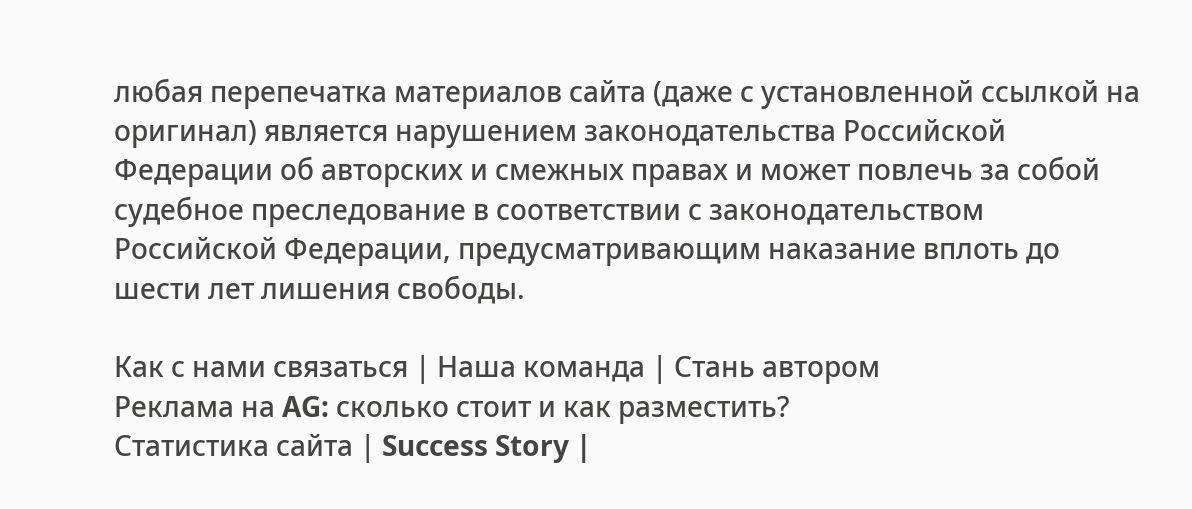любая перепечатка материалов сайта (даже с установленной ссылкой на оригинал) является нарушением законодательства Российской Федерации об авторских и смежных правах и может повлечь за собой судебное преследование в соответствии с законодательством Российской Федерации, предусматривающим наказание вплоть до шести лет лишения свободы.

Как с нами связаться | Наша команда | Стань автором
Реклама на AG: сколько стоит и как разместить?
Статистика сайта | Success Story |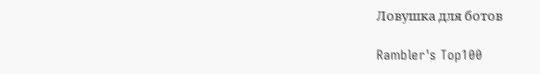Ловушка для ботов

Rambler's Top100